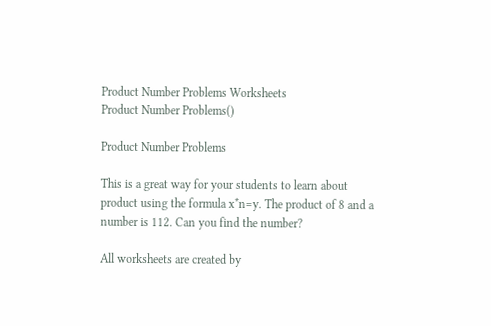Product Number Problems Worksheets
Product Number Problems()

Product Number Problems

This is a great way for your students to learn about product using the formula x*n=y. The product of 8 and a number is 112. Can you find the number?

All worksheets are created by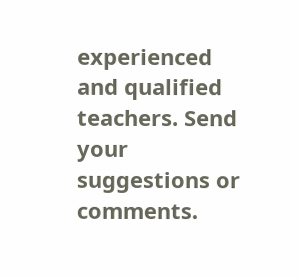experienced and qualified teachers. Send your suggestions or comments.